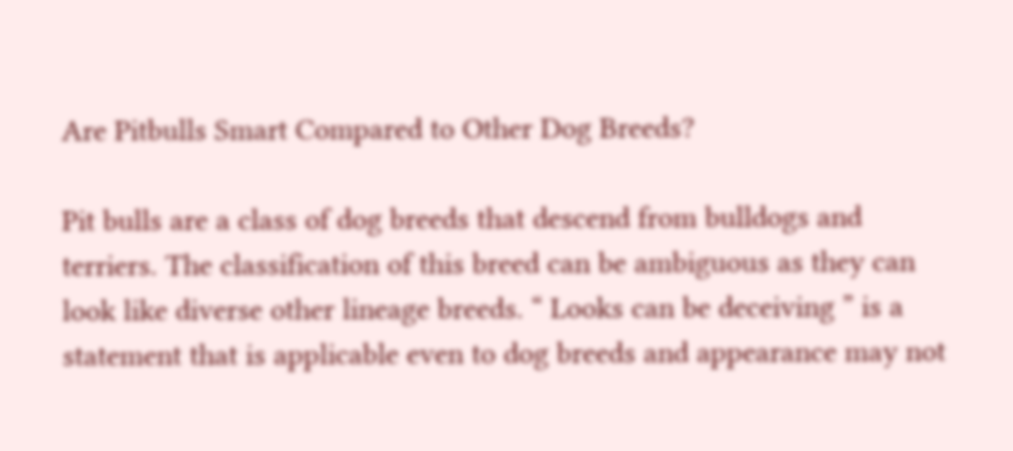Are Pitbulls Smart Compared to Other Dog Breeds?

Pit bulls are a class of dog breeds that descend from bulldogs and terriers. The classification of this breed can be ambiguous as they can look like diverse other lineage breeds. “ Looks can be deceiving ” is a statement that is applicable even to dog breeds and appearance may not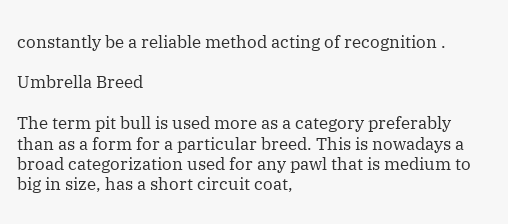constantly be a reliable method acting of recognition .

Umbrella Breed

The term pit bull is used more as a category preferably than as a form for a particular breed. This is nowadays a broad categorization used for any pawl that is medium to big in size, has a short circuit coat,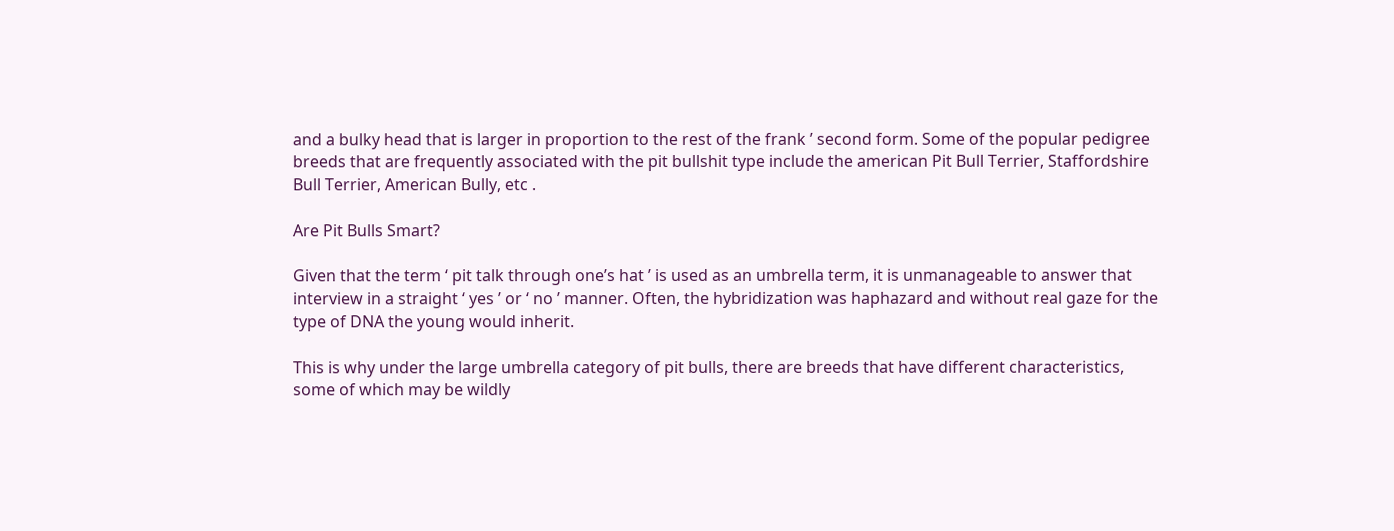and a bulky head that is larger in proportion to the rest of the frank ’ second form. Some of the popular pedigree breeds that are frequently associated with the pit bullshit type include the american Pit Bull Terrier, Staffordshire Bull Terrier, American Bully, etc .

Are Pit Bulls Smart?

Given that the term ‘ pit talk through one’s hat ’ is used as an umbrella term, it is unmanageable to answer that interview in a straight ‘ yes ’ or ‘ no ’ manner. Often, the hybridization was haphazard and without real gaze for the type of DNA the young would inherit.

This is why under the large umbrella category of pit bulls, there are breeds that have different characteristics, some of which may be wildly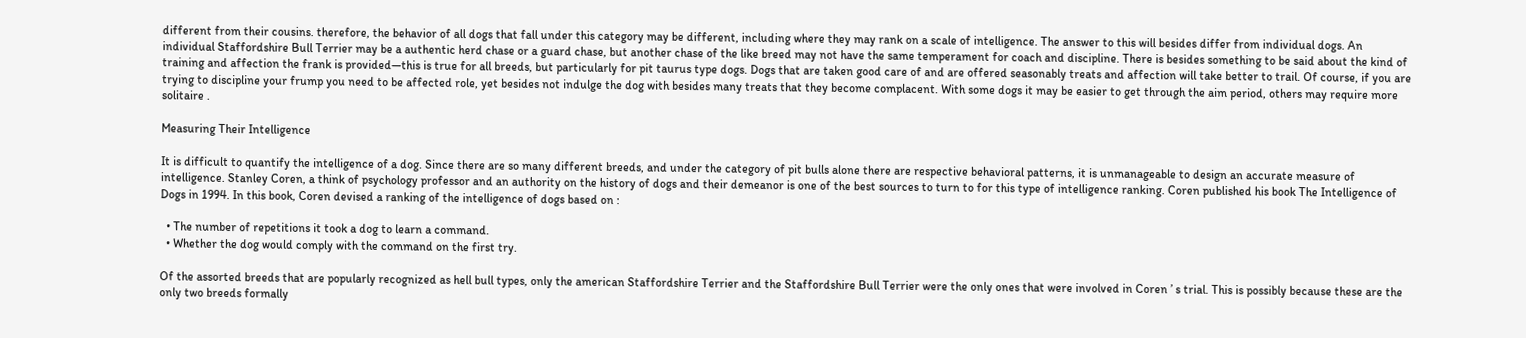different from their cousins. therefore, the behavior of all dogs that fall under this category may be different, including where they may rank on a scale of intelligence. The answer to this will besides differ from individual dogs. An individual Staffordshire Bull Terrier may be a authentic herd chase or a guard chase, but another chase of the like breed may not have the same temperament for coach and discipline. There is besides something to be said about the kind of training and affection the frank is provided—this is true for all breeds, but particularly for pit taurus type dogs. Dogs that are taken good care of and are offered seasonably treats and affection will take better to trail. Of course, if you are trying to discipline your frump you need to be affected role, yet besides not indulge the dog with besides many treats that they become complacent. With some dogs it may be easier to get through the aim period, others may require more solitaire .

Measuring Their Intelligence

It is difficult to quantify the intelligence of a dog. Since there are so many different breeds, and under the category of pit bulls alone there are respective behavioral patterns, it is unmanageable to design an accurate measure of intelligence. Stanley Coren, a think of psychology professor and an authority on the history of dogs and their demeanor is one of the best sources to turn to for this type of intelligence ranking. Coren published his book The Intelligence of Dogs in 1994. In this book, Coren devised a ranking of the intelligence of dogs based on :

  • The number of repetitions it took a dog to learn a command.
  • Whether the dog would comply with the command on the first try.

Of the assorted breeds that are popularly recognized as hell bull types, only the american Staffordshire Terrier and the Staffordshire Bull Terrier were the only ones that were involved in Coren ’ s trial. This is possibly because these are the only two breeds formally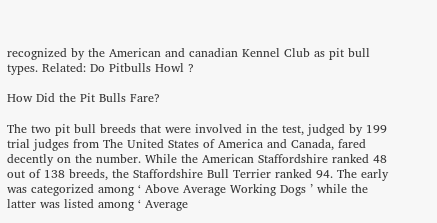recognized by the American and canadian Kennel Club as pit bull types. Related: Do Pitbulls Howl ?

How Did the Pit Bulls Fare?

The two pit bull breeds that were involved in the test, judged by 199 trial judges from The United States of America and Canada, fared decently on the number. While the American Staffordshire ranked 48 out of 138 breeds, the Staffordshire Bull Terrier ranked 94. The early was categorized among ‘ Above Average Working Dogs ’ while the latter was listed among ‘ Average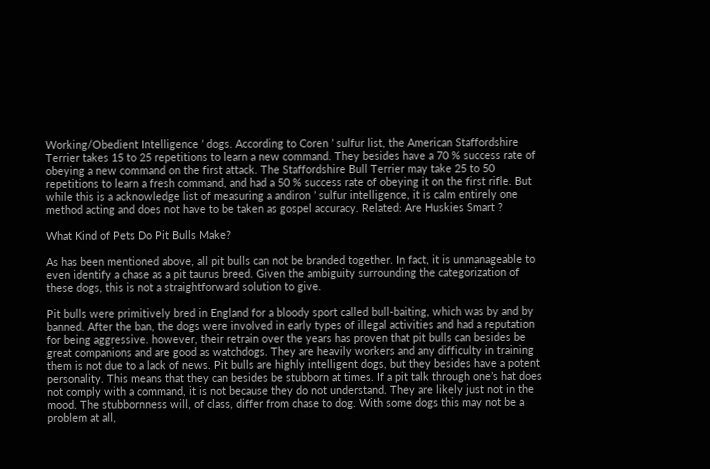Working/Obedient Intelligence ’ dogs. According to Coren ’ sulfur list, the American Staffordshire Terrier takes 15 to 25 repetitions to learn a new command. They besides have a 70 % success rate of obeying a new command on the first attack. The Staffordshire Bull Terrier may take 25 to 50 repetitions to learn a fresh command, and had a 50 % success rate of obeying it on the first rifle. But while this is a acknowledge list of measuring a andiron ’ sulfur intelligence, it is calm entirely one method acting and does not have to be taken as gospel accuracy. Related: Are Huskies Smart ?

What Kind of Pets Do Pit Bulls Make?

As has been mentioned above, all pit bulls can not be branded together. In fact, it is unmanageable to even identify a chase as a pit taurus breed. Given the ambiguity surrounding the categorization of these dogs, this is not a straightforward solution to give.

Pit bulls were primitively bred in England for a bloody sport called bull-baiting, which was by and by banned. After the ban, the dogs were involved in early types of illegal activities and had a reputation for being aggressive. however, their retrain over the years has proven that pit bulls can besides be great companions and are good as watchdogs. They are heavily workers and any difficulty in training them is not due to a lack of news. Pit bulls are highly intelligent dogs, but they besides have a potent personality. This means that they can besides be stubborn at times. If a pit talk through one’s hat does not comply with a command, it is not because they do not understand. They are likely just not in the mood. The stubbornness will, of class, differ from chase to dog. With some dogs this may not be a problem at all,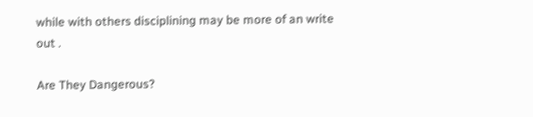while with others disciplining may be more of an write out .

Are They Dangerous?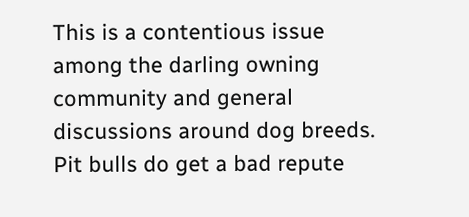This is a contentious issue among the darling owning community and general discussions around dog breeds. Pit bulls do get a bad repute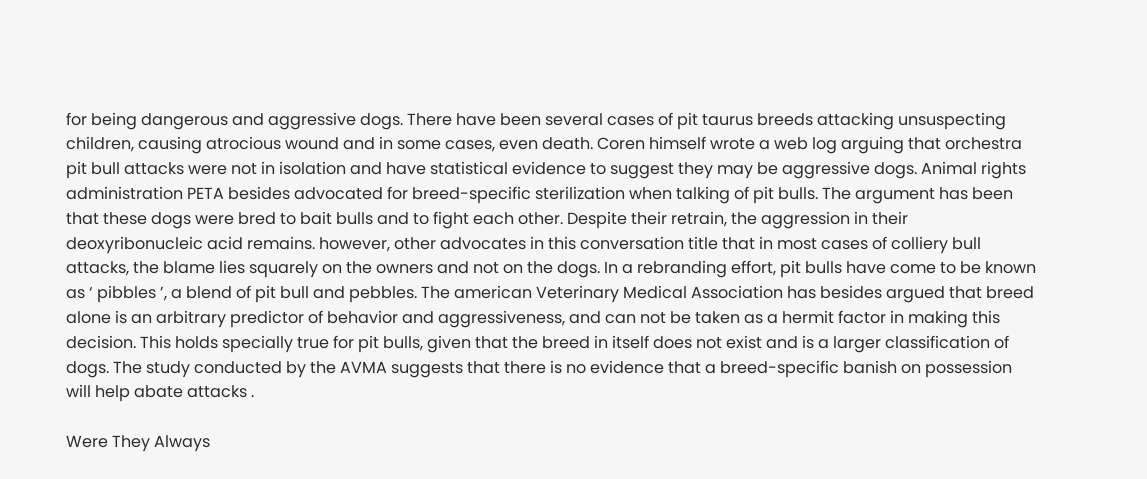for being dangerous and aggressive dogs. There have been several cases of pit taurus breeds attacking unsuspecting children, causing atrocious wound and in some cases, even death. Coren himself wrote a web log arguing that orchestra pit bull attacks were not in isolation and have statistical evidence to suggest they may be aggressive dogs. Animal rights administration PETA besides advocated for breed-specific sterilization when talking of pit bulls. The argument has been that these dogs were bred to bait bulls and to fight each other. Despite their retrain, the aggression in their deoxyribonucleic acid remains. however, other advocates in this conversation title that in most cases of colliery bull attacks, the blame lies squarely on the owners and not on the dogs. In a rebranding effort, pit bulls have come to be known as ‘ pibbles ’, a blend of pit bull and pebbles. The american Veterinary Medical Association has besides argued that breed alone is an arbitrary predictor of behavior and aggressiveness, and can not be taken as a hermit factor in making this decision. This holds specially true for pit bulls, given that the breed in itself does not exist and is a larger classification of dogs. The study conducted by the AVMA suggests that there is no evidence that a breed-specific banish on possession will help abate attacks .

Were They Always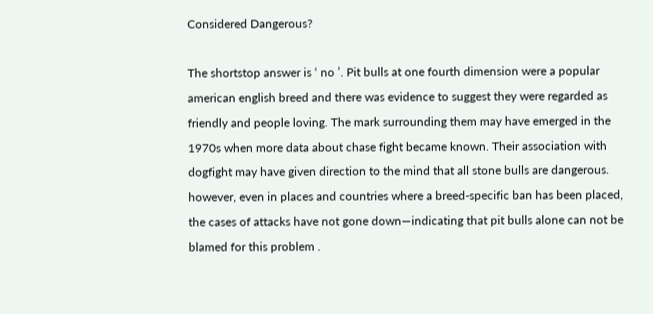Considered Dangerous?

The shortstop answer is ‘ no ’. Pit bulls at one fourth dimension were a popular american english breed and there was evidence to suggest they were regarded as friendly and people loving. The mark surrounding them may have emerged in the 1970s when more data about chase fight became known. Their association with dogfight may have given direction to the mind that all stone bulls are dangerous. however, even in places and countries where a breed-specific ban has been placed, the cases of attacks have not gone down—indicating that pit bulls alone can not be blamed for this problem .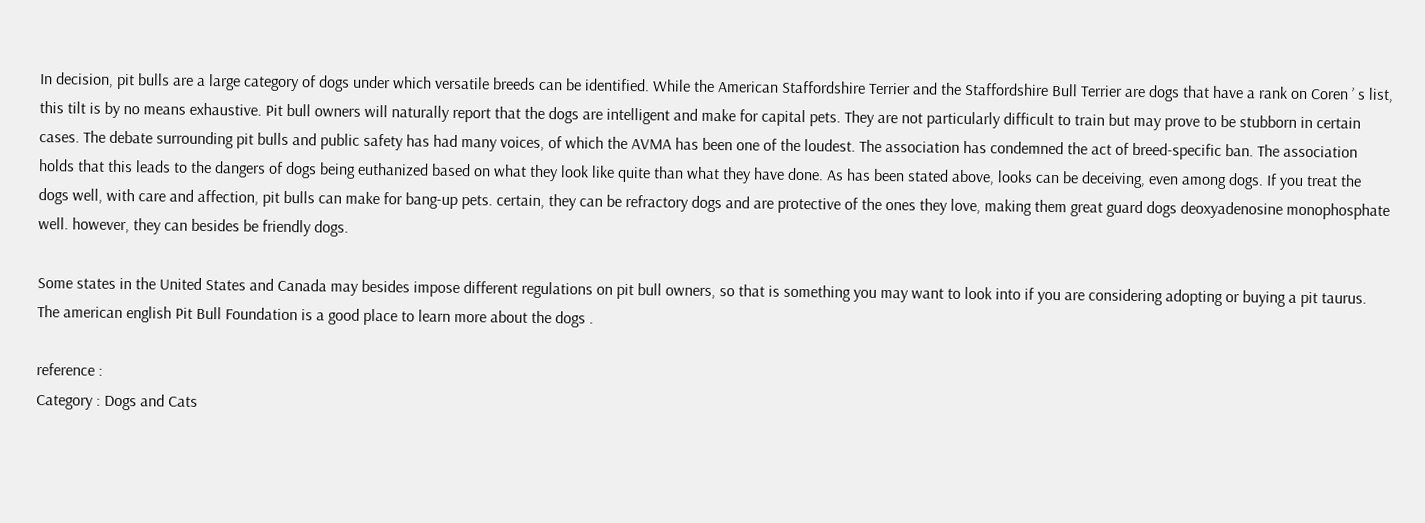In decision, pit bulls are a large category of dogs under which versatile breeds can be identified. While the American Staffordshire Terrier and the Staffordshire Bull Terrier are dogs that have a rank on Coren ’ s list, this tilt is by no means exhaustive. Pit bull owners will naturally report that the dogs are intelligent and make for capital pets. They are not particularly difficult to train but may prove to be stubborn in certain cases. The debate surrounding pit bulls and public safety has had many voices, of which the AVMA has been one of the loudest. The association has condemned the act of breed-specific ban. The association holds that this leads to the dangers of dogs being euthanized based on what they look like quite than what they have done. As has been stated above, looks can be deceiving, even among dogs. If you treat the dogs well, with care and affection, pit bulls can make for bang-up pets. certain, they can be refractory dogs and are protective of the ones they love, making them great guard dogs deoxyadenosine monophosphate well. however, they can besides be friendly dogs.

Some states in the United States and Canada may besides impose different regulations on pit bull owners, so that is something you may want to look into if you are considering adopting or buying a pit taurus. The american english Pit Bull Foundation is a good place to learn more about the dogs .

reference :
Category : Dogs and Cats